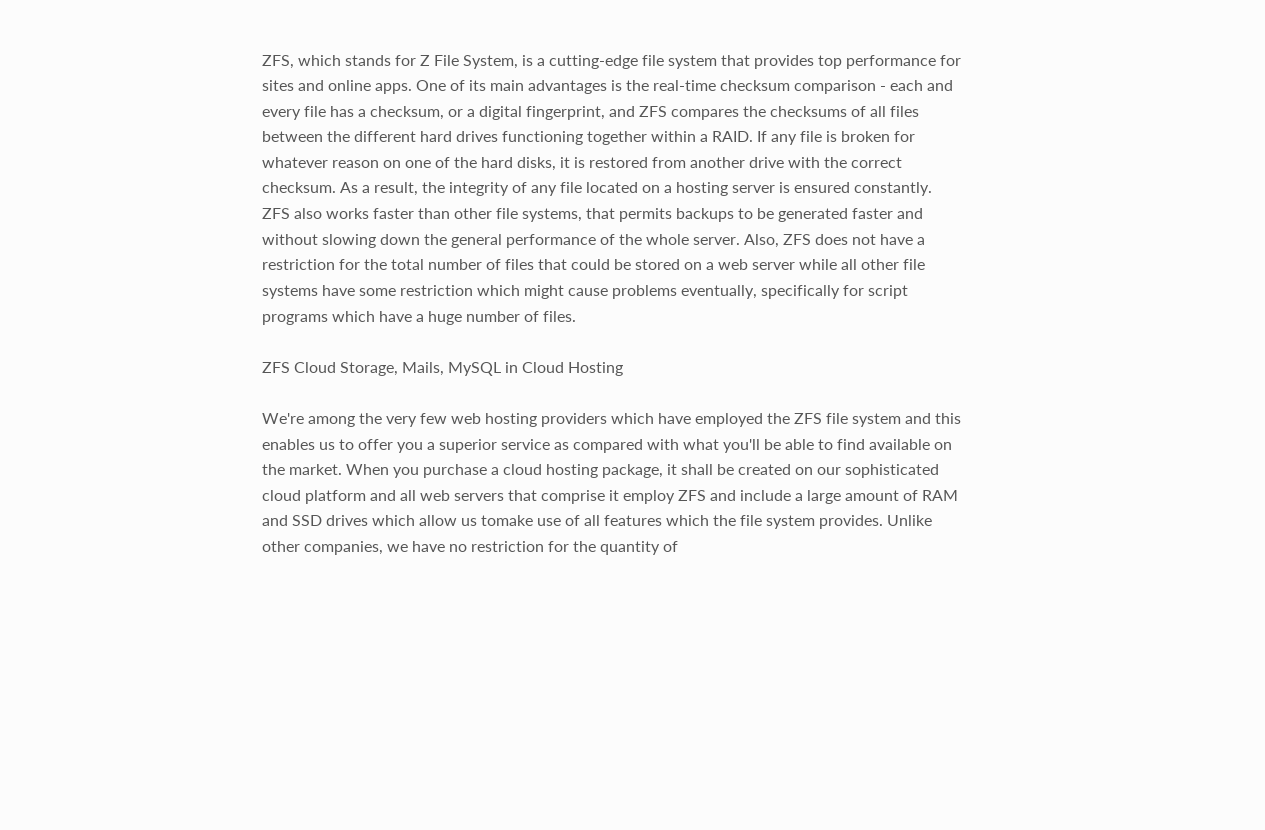ZFS, which stands for Z File System, is a cutting-edge file system that provides top performance for sites and online apps. One of its main advantages is the real-time checksum comparison - each and every file has a checksum, or a digital fingerprint, and ZFS compares the checksums of all files between the different hard drives functioning together within a RAID. If any file is broken for whatever reason on one of the hard disks, it is restored from another drive with the correct checksum. As a result, the integrity of any file located on a hosting server is ensured constantly. ZFS also works faster than other file systems, that permits backups to be generated faster and without slowing down the general performance of the whole server. Also, ZFS does not have a restriction for the total number of files that could be stored on a web server while all other file systems have some restriction which might cause problems eventually, specifically for script programs which have a huge number of files.

ZFS Cloud Storage, Mails, MySQL in Cloud Hosting

We're among the very few web hosting providers which have employed the ZFS file system and this enables us to offer you a superior service as compared with what you'll be able to find available on the market. When you purchase a cloud hosting package, it shall be created on our sophisticated cloud platform and all web servers that comprise it employ ZFS and include a large amount of RAM and SSD drives which allow us tomake use of all features which the file system provides. Unlike other companies, we have no restriction for the quantity of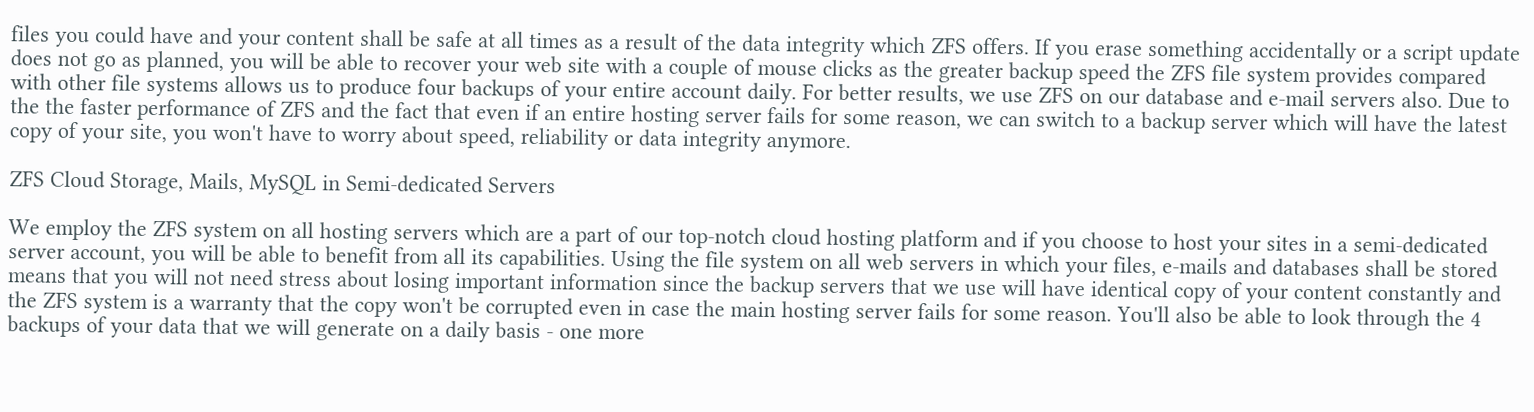files you could have and your content shall be safe at all times as a result of the data integrity which ZFS offers. If you erase something accidentally or a script update does not go as planned, you will be able to recover your web site with a couple of mouse clicks as the greater backup speed the ZFS file system provides compared with other file systems allows us to produce four backups of your entire account daily. For better results, we use ZFS on our database and e-mail servers also. Due to the the faster performance of ZFS and the fact that even if an entire hosting server fails for some reason, we can switch to a backup server which will have the latest copy of your site, you won't have to worry about speed, reliability or data integrity anymore.

ZFS Cloud Storage, Mails, MySQL in Semi-dedicated Servers

We employ the ZFS system on all hosting servers which are a part of our top-notch cloud hosting platform and if you choose to host your sites in a semi-dedicated server account, you will be able to benefit from all its capabilities. Using the file system on all web servers in which your files, e-mails and databases shall be stored means that you will not need stress about losing important information since the backup servers that we use will have identical copy of your content constantly and the ZFS system is a warranty that the copy won't be corrupted even in case the main hosting server fails for some reason. You'll also be able to look through the 4 backups of your data that we will generate on a daily basis - one more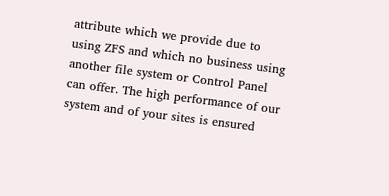attribute which we provide due to using ZFS and which no business using another file system or Control Panel can offer. The high performance of our system and of your sites is ensured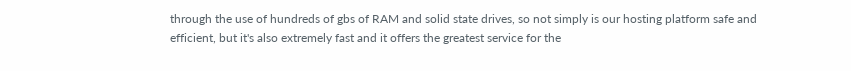through the use of hundreds of gbs of RAM and solid state drives, so not simply is our hosting platform safe and efficient, but it's also extremely fast and it offers the greatest service for the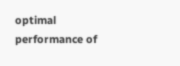optimal performance of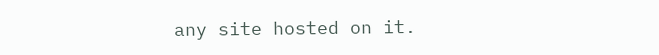any site hosted on it.